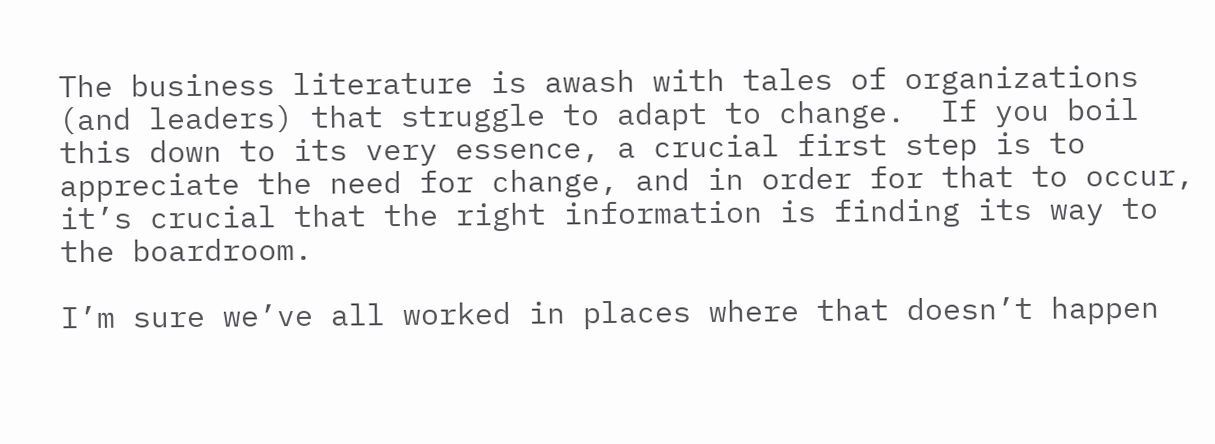The business literature is awash with tales of organizations (and leaders) that struggle to adapt to change.  If you boil this down to its very essence, a crucial first step is to appreciate the need for change, and in order for that to occur, it’s crucial that the right information is finding its way to the boardroom.

I’m sure we’ve all worked in places where that doesn’t happen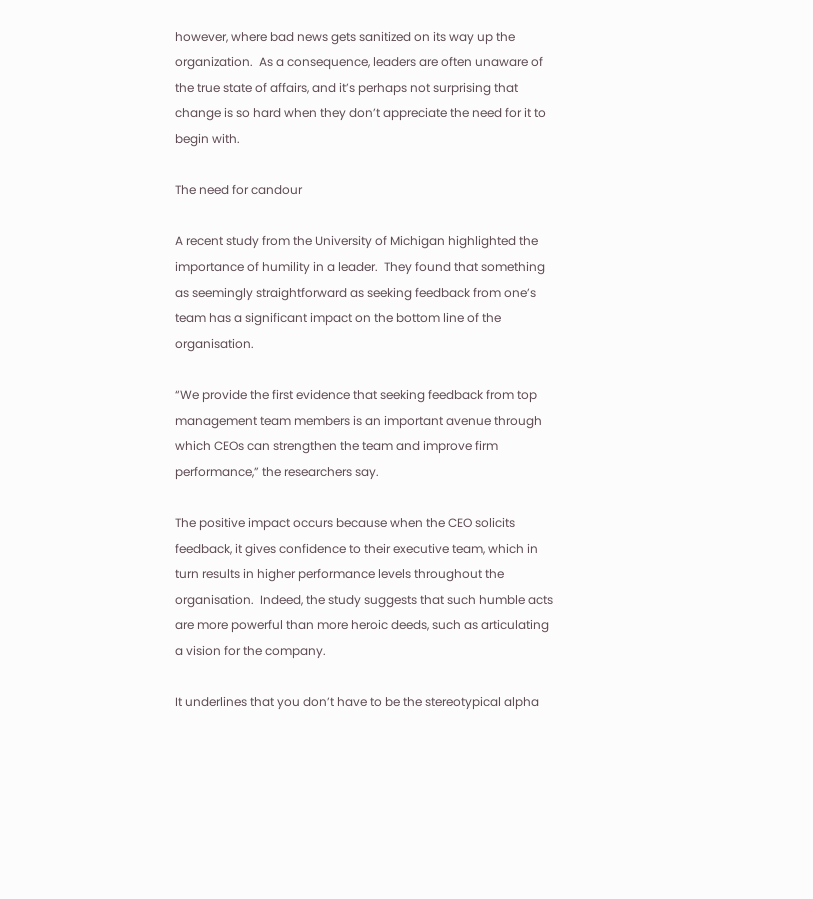however, where bad news gets sanitized on its way up the organization.  As a consequence, leaders are often unaware of the true state of affairs, and it’s perhaps not surprising that change is so hard when they don’t appreciate the need for it to begin with.

The need for candour

A recent study from the University of Michigan highlighted the importance of humility in a leader.  They found that something as seemingly straightforward as seeking feedback from one’s team has a significant impact on the bottom line of the organisation.

“We provide the first evidence that seeking feedback from top management team members is an important avenue through which CEOs can strengthen the team and improve firm performance,” the researchers say.

The positive impact occurs because when the CEO solicits feedback, it gives confidence to their executive team, which in turn results in higher performance levels throughout the organisation.  Indeed, the study suggests that such humble acts are more powerful than more heroic deeds, such as articulating a vision for the company.

It underlines that you don’t have to be the stereotypical alpha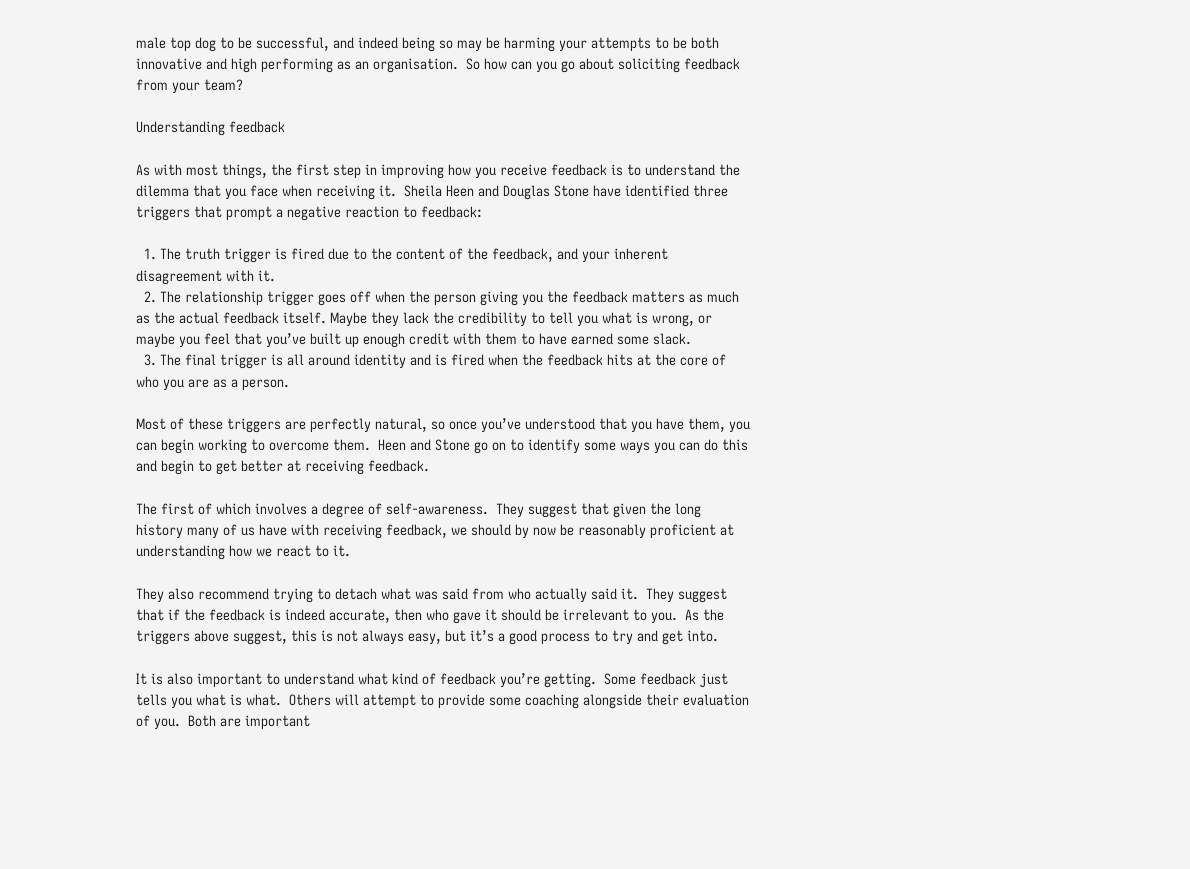male top dog to be successful, and indeed being so may be harming your attempts to be both innovative and high performing as an organisation.  So how can you go about soliciting feedback from your team?

Understanding feedback

As with most things, the first step in improving how you receive feedback is to understand the dilemma that you face when receiving it.  Sheila Heen and Douglas Stone have identified three triggers that prompt a negative reaction to feedback:

  1. The truth trigger is fired due to the content of the feedback, and your inherent disagreement with it.
  2. The relationship trigger goes off when the person giving you the feedback matters as much as the actual feedback itself. Maybe they lack the credibility to tell you what is wrong, or maybe you feel that you’ve built up enough credit with them to have earned some slack.
  3. The final trigger is all around identity and is fired when the feedback hits at the core of who you are as a person.

Most of these triggers are perfectly natural, so once you’ve understood that you have them, you can begin working to overcome them.  Heen and Stone go on to identify some ways you can do this and begin to get better at receiving feedback.

The first of which involves a degree of self-awareness.  They suggest that given the long history many of us have with receiving feedback, we should by now be reasonably proficient at understanding how we react to it.

They also recommend trying to detach what was said from who actually said it.  They suggest that if the feedback is indeed accurate, then who gave it should be irrelevant to you.  As the triggers above suggest, this is not always easy, but it’s a good process to try and get into.

It is also important to understand what kind of feedback you’re getting.  Some feedback just tells you what is what.  Others will attempt to provide some coaching alongside their evaluation of you.  Both are important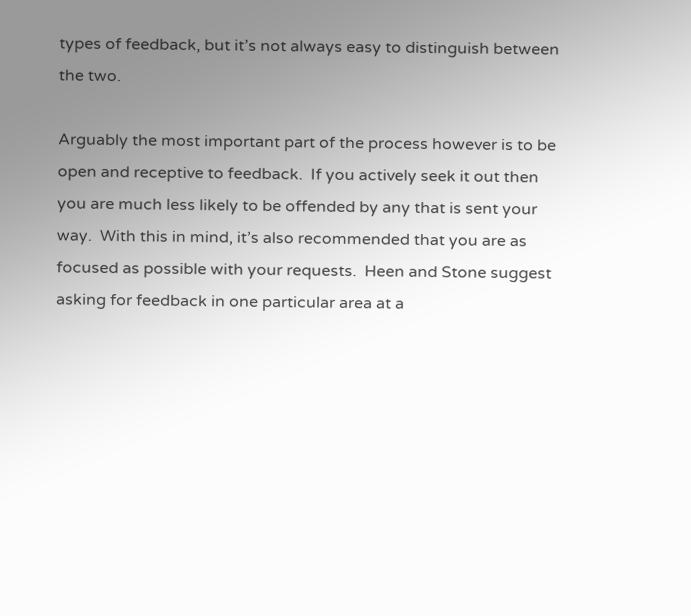types of feedback, but it’s not always easy to distinguish between the two.

Arguably the most important part of the process however is to be open and receptive to feedback.  If you actively seek it out then you are much less likely to be offended by any that is sent your way.  With this in mind, it’s also recommended that you are as focused as possible with your requests.  Heen and Stone suggest asking for feedback in one particular area at a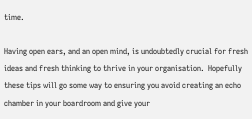time.

Having open ears, and an open mind, is undoubtedly crucial for fresh ideas and fresh thinking to thrive in your organisation.  Hopefully these tips will go some way to ensuring you avoid creating an echo chamber in your boardroom and give your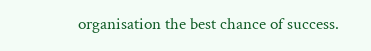organisation the best chance of success.